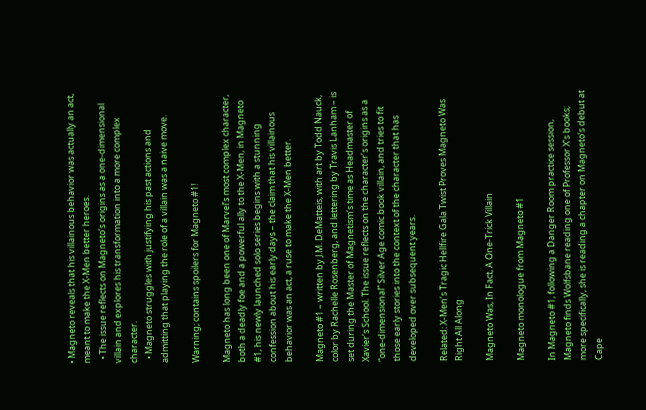• Magneto reveals that his villainous behavior was actually an act, meant to make the X-Men better heroes.
  • The issue reflects on Magneto’s origins as a one-dimensional villain and explores his transformation into a more complex character.
  • Magneto struggles with justifying his past actions and admitting that playing the role of a villain was a naive move.

Warning; contains spoilers for Magneto #1!

Magneto has long been one of Marvel’s most complex character, both a deadly foe and a powerful ally to the X-Men, in Magneto #1, his newly launched solo series begins with a stunning confession about his early days – the claim that his villainous behavior was an act, a ruse to make the X-Men better.

Magneto #1 – written by J.M. DeMatteis, with art by Todd Nauck, color by Rachelle Rosenberg, and lettering by Travis Lanham – is set during the Master of Magnetism’s time as Headmaster of Xavier’s School. The issue reflects on the character’s origins as a “one-dimensional” Silver Age comic book villain, and tries to fit those early stories into the context of the character that has developed over subsequent years.

Related: X-Men’s Tragic Hellfire Gala Twist Proves Magneto Was Right All Along

Magneto Was, In Fact, A One-Trick Villain

Magneto monologue from Magneto #1

In Magneto #1, following a Danger Room practice session, Magneto finds Wolfsbane reading one of Professor X’s books; more specifically, she is reading a chapter on Magneto’s debut at Cape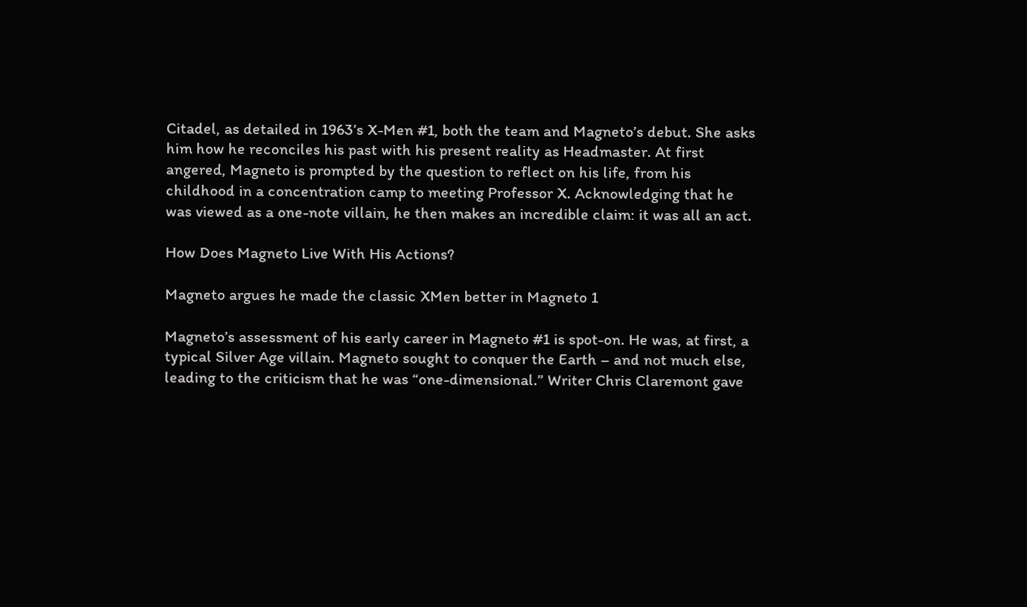Citadel, as detailed in 1963’s X-Men #1, both the team and Magneto’s debut. She asks him how he reconciles his past with his present reality as Headmaster. At first angered, Magneto is prompted by the question to reflect on his life, from his childhood in a concentration camp to meeting Professor X. Acknowledging that he was viewed as a one-note villain, he then makes an incredible claim: it was all an act.

How Does Magneto Live With His Actions?

Magneto argues he made the classic XMen better in Magneto 1

Magneto’s assessment of his early career in Magneto #1 is spot-on. He was, at first, a typical Silver Age villain. Magneto sought to conquer the Earth – and not much else, leading to the criticism that he was “one-dimensional.” Writer Chris Claremont gave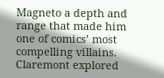Magneto a depth and range that made him one of comics’ most compelling villains. Claremont explored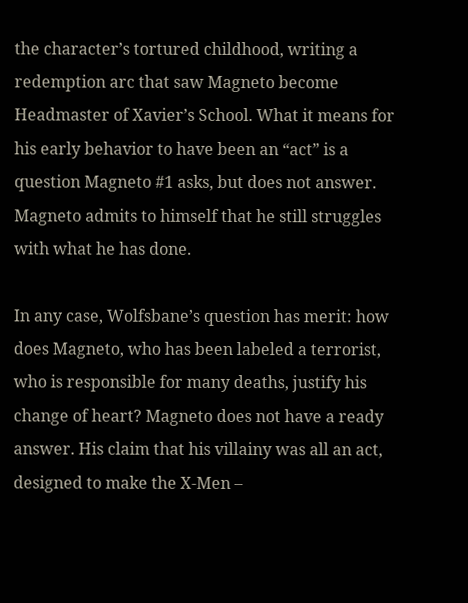the character’s tortured childhood, writing a redemption arc that saw Magneto become Headmaster of Xavier’s School. What it means for his early behavior to have been an “act” is a question Magneto #1 asks, but does not answer. Magneto admits to himself that he still struggles with what he has done.

In any case, Wolfsbane’s question has merit: how does Magneto, who has been labeled a terrorist, who is responsible for many deaths, justify his change of heart? Magneto does not have a ready answer. His claim that his villainy was all an act, designed to make the X-Men –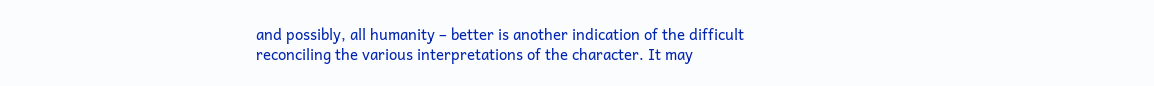and possibly, all humanity – better is another indication of the difficult reconciling the various interpretations of the character. It may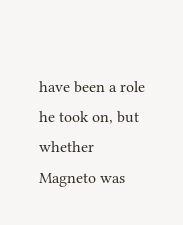have been a role he took on, but whether Magneto was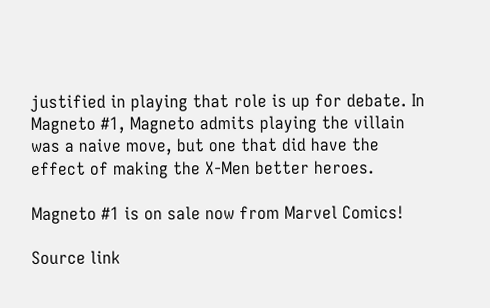justified in playing that role is up for debate. In Magneto #1, Magneto admits playing the villain was a naive move, but one that did have the effect of making the X-Men better heroes.

Magneto #1 is on sale now from Marvel Comics!

Source link